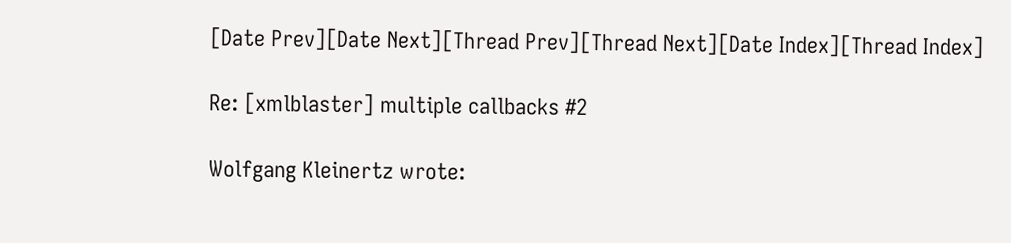[Date Prev][Date Next][Thread Prev][Thread Next][Date Index][Thread Index]

Re: [xmlblaster] multiple callbacks #2

Wolfgang Kleinertz wrote: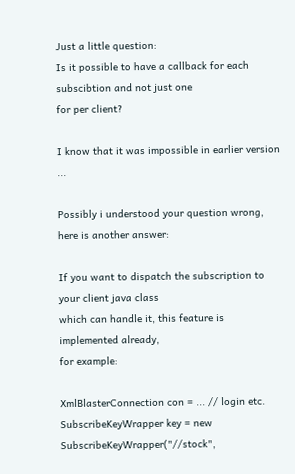Just a little question:
Is it possible to have a callback for each subscibtion and not just one
for per client?

I know that it was impossible in earlier version ...

Possibly i understood your question wrong,
here is another answer:

If you want to dispatch the subscription to your client java class
which can handle it, this feature is implemented already,
for example:

XmlBlasterConnection con = ... // login etc.
SubscribeKeyWrapper key = new SubscribeKeyWrapper("//stock",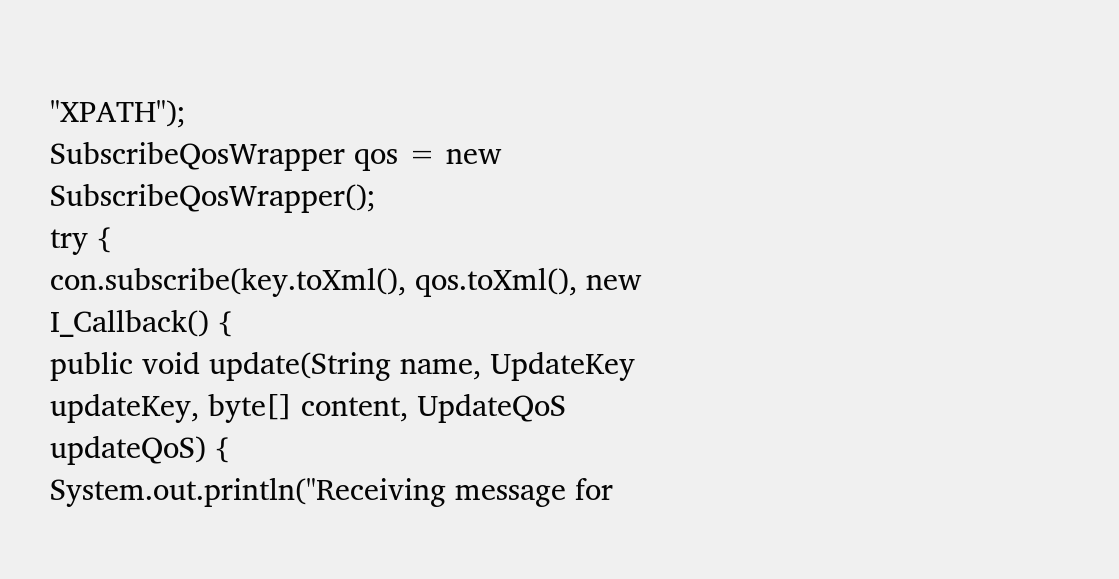"XPATH");
SubscribeQosWrapper qos = new SubscribeQosWrapper();
try {
con.subscribe(key.toXml(), qos.toXml(), new I_Callback() {
public void update(String name, UpdateKey updateKey, byte[] content, UpdateQoS updateQoS) {
System.out.println("Receiving message for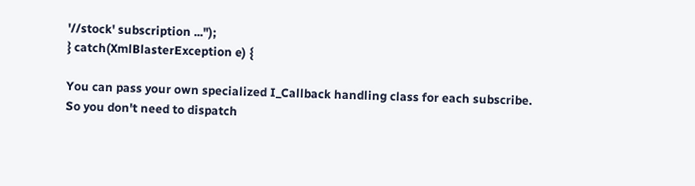'//stock' subscription ...");
} catch(XmlBlasterException e) {

You can pass your own specialized I_Callback handling class for each subscribe.
So you don't need to dispatch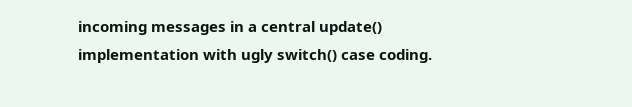incoming messages in a central update()
implementation with ugly switch() case coding.